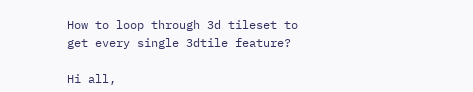How to loop through 3d tileset to get every single 3dtile feature?

Hi all,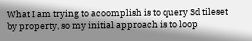What I am trying to acoomplish is to query 3d tileset by property, so my initial approach is to loop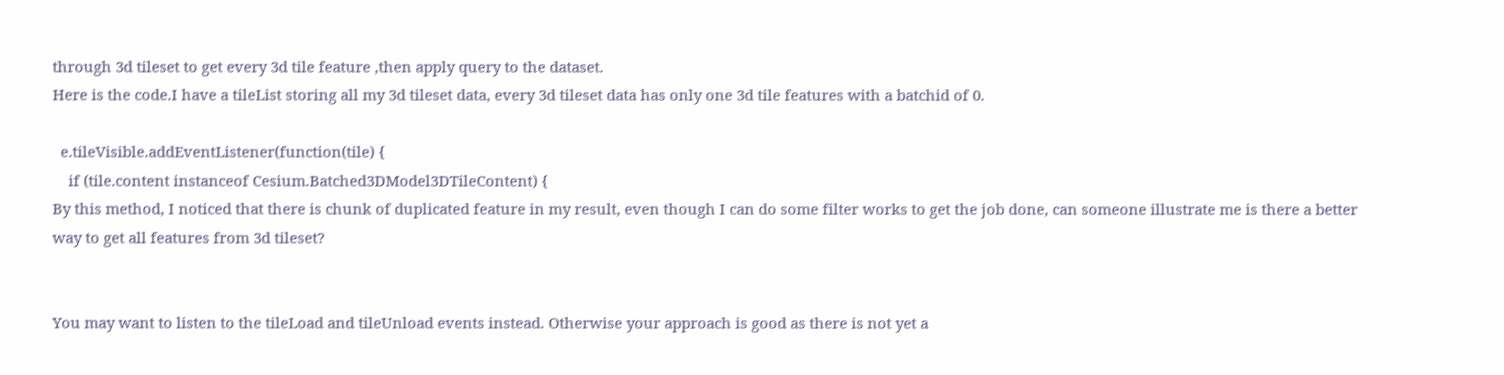through 3d tileset to get every 3d tile feature ,then apply query to the dataset.
Here is the code.I have a tileList storing all my 3d tileset data, every 3d tileset data has only one 3d tile features with a batchid of 0.

  e.tileVisible.addEventListener(function(tile) {
    if (tile.content instanceof Cesium.Batched3DModel3DTileContent) {
By this method, I noticed that there is chunk of duplicated feature in my result, even though I can do some filter works to get the job done, can someone illustrate me is there a better way to get all features from 3d tileset?


You may want to listen to the tileLoad and tileUnload events instead. Otherwise your approach is good as there is not yet a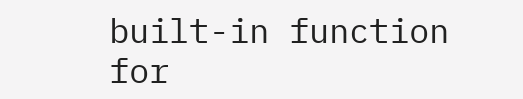built-in function for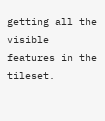getting all the visible features in the tileset.